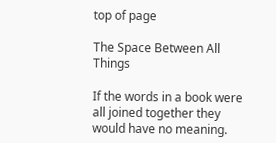top of page

The Space Between All Things

If the words in a book were all joined together they would have no meaning.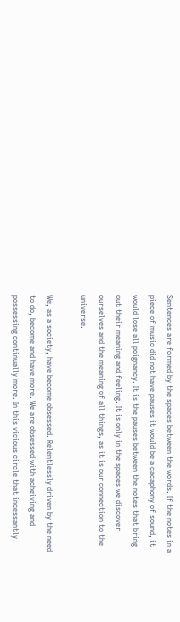Sentences are formed by the spaces between the words. If the notes in a piece of music did not have pauses it would be a cacaphony of sound, it would lose all poignancy. It is the pauses between the notes that bring out their meaning and feeling. It is only in the spaces we discover ourselves and the meaning of all things, as it is our connection to the universe.

We, as a society, have become obsessed. Relentlessly driven by the need to do, become and have more. We are obsessed with acheiving and possessing continually more. In this vicious circle that incessantly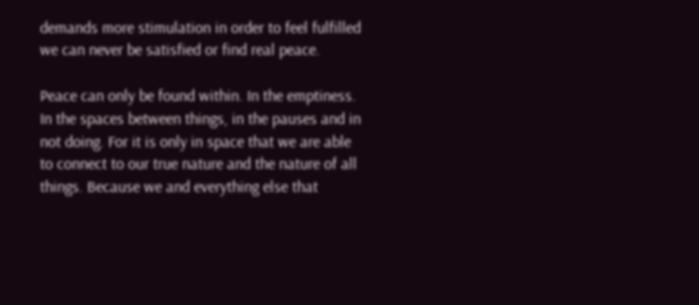demands more stimulation in order to feel fulfilled we can never be satisfied or find real peace.

Peace can only be found within. In the emptiness. In the spaces between things, in the pauses and in not doing. For it is only in space that we are able to connect to our true nature and the nature of all things. Because we and everything else that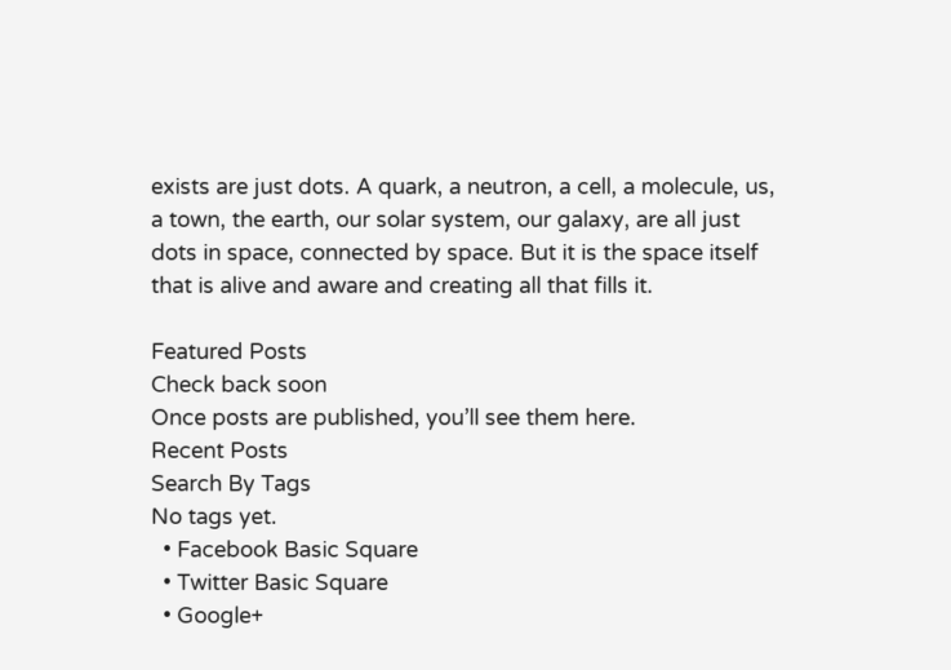exists are just dots. A quark, a neutron, a cell, a molecule, us, a town, the earth, our solar system, our galaxy, are all just dots in space, connected by space. But it is the space itself that is alive and aware and creating all that fills it.

Featured Posts
Check back soon
Once posts are published, you’ll see them here.
Recent Posts
Search By Tags
No tags yet.
  • Facebook Basic Square
  • Twitter Basic Square
  • Google+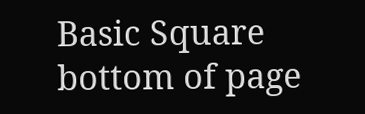Basic Square
bottom of page